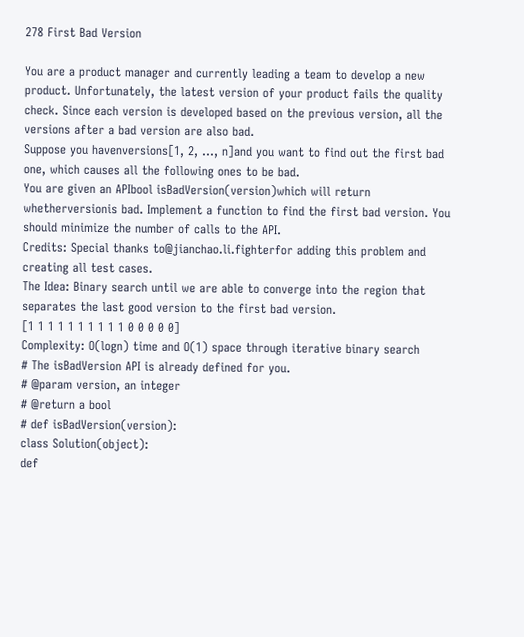278 First Bad Version

You are a product manager and currently leading a team to develop a new product. Unfortunately, the latest version of your product fails the quality check. Since each version is developed based on the previous version, all the versions after a bad version are also bad.
Suppose you havenversions[1, 2, ..., n]and you want to find out the first bad one, which causes all the following ones to be bad.
You are given an APIbool isBadVersion(version)which will return whetherversionis bad. Implement a function to find the first bad version. You should minimize the number of calls to the API.
Credits: Special thanks to@jianchao.li.fighterfor adding this problem and creating all test cases.
The Idea: Binary search until we are able to converge into the region that separates the last good version to the first bad version.
[1 1 1 1 1 1 1 1 1 1 0 0 0 0 0]
Complexity: O(logn) time and O(1) space through iterative binary search
# The isBadVersion API is already defined for you.
# @param version, an integer
# @return a bool
# def isBadVersion(version):
class Solution(object):
def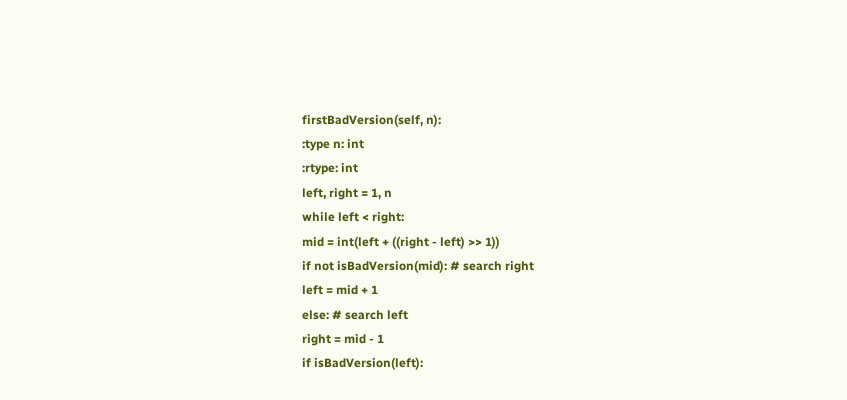firstBadVersion(self, n):
:type n: int
:rtype: int
left, right = 1, n
while left < right:
mid = int(left + ((right - left) >> 1))
if not isBadVersion(mid): # search right
left = mid + 1
else: # search left
right = mid - 1
if isBadVersion(left):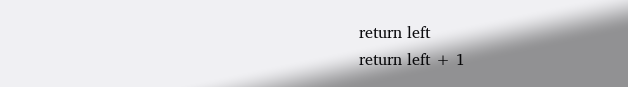return left
return left + 1